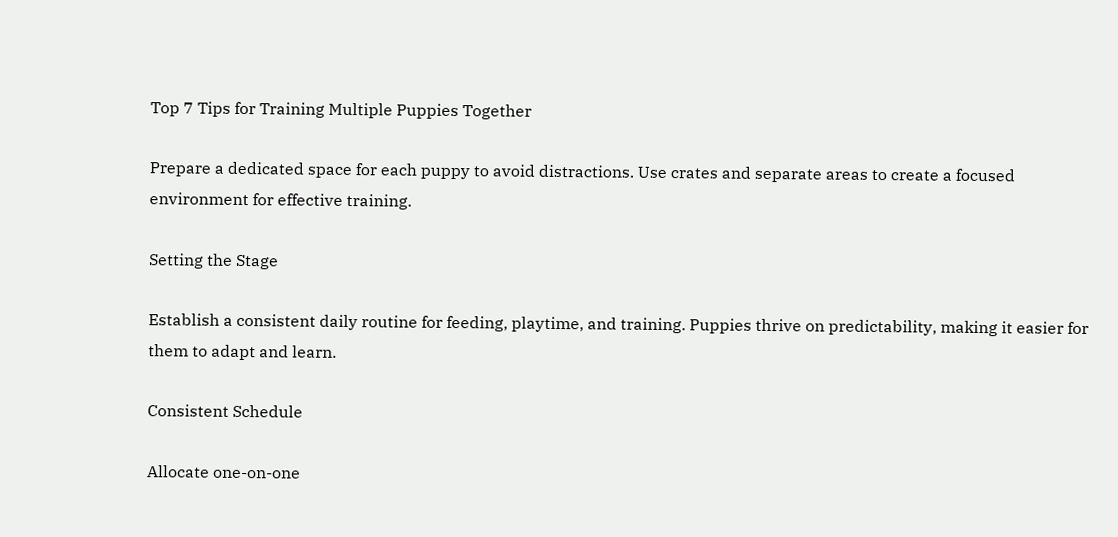Top 7 Tips for Training Multiple Puppies Together

Prepare a dedicated space for each puppy to avoid distractions. Use crates and separate areas to create a focused environment for effective training.

Setting the Stage

Establish a consistent daily routine for feeding, playtime, and training. Puppies thrive on predictability, making it easier for them to adapt and learn.

Consistent Schedule

Allocate one-on-one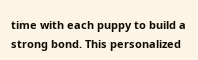time with each puppy to build a strong bond. This personalized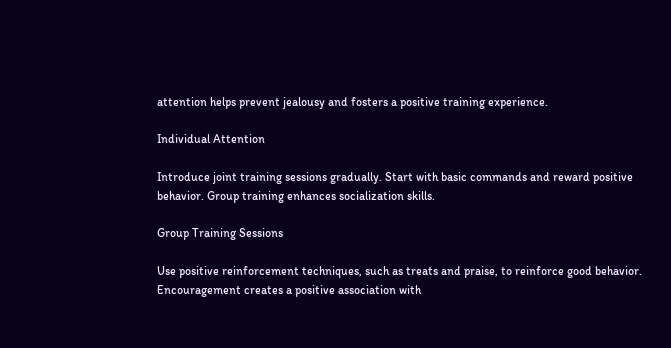attention helps prevent jealousy and fosters a positive training experience.

Individual Attention

Introduce joint training sessions gradually. Start with basic commands and reward positive behavior. Group training enhances socialization skills.

Group Training Sessions

Use positive reinforcement techniques, such as treats and praise, to reinforce good behavior. Encouragement creates a positive association with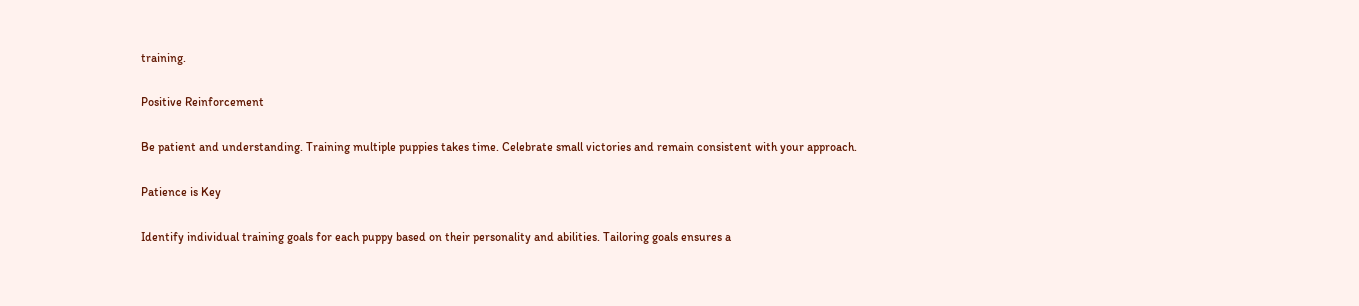training.

Positive Reinforcement

Be patient and understanding. Training multiple puppies takes time. Celebrate small victories and remain consistent with your approach.

Patience is Key

Identify individual training goals for each puppy based on their personality and abilities. Tailoring goals ensures a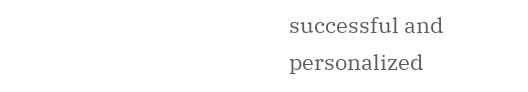successful and personalized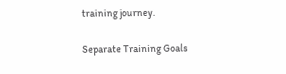training journey.

Separate Training Goals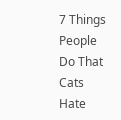7 Things People Do That Cats Hate